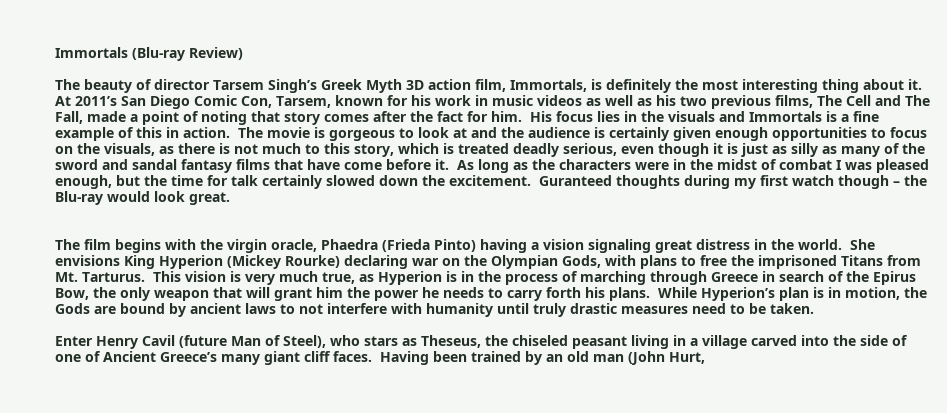Immortals (Blu-ray Review)

The beauty of director Tarsem Singh’s Greek Myth 3D action film, Immortals, is definitely the most interesting thing about it.  At 2011’s San Diego Comic Con, Tarsem, known for his work in music videos as well as his two previous films, The Cell and The Fall, made a point of noting that story comes after the fact for him.  His focus lies in the visuals and Immortals is a fine example of this in action.  The movie is gorgeous to look at and the audience is certainly given enough opportunities to focus on the visuals, as there is not much to this story, which is treated deadly serious, even though it is just as silly as many of the sword and sandal fantasy films that have come before it.  As long as the characters were in the midst of combat I was pleased enough, but the time for talk certainly slowed down the excitement.  Guranteed thoughts during my first watch though – the Blu-ray would look great.


The film begins with the virgin oracle, Phaedra (Frieda Pinto) having a vision signaling great distress in the world.  She envisions King Hyperion (Mickey Rourke) declaring war on the Olympian Gods, with plans to free the imprisoned Titans from Mt. Tarturus.  This vision is very much true, as Hyperion is in the process of marching through Greece in search of the Epirus Bow, the only weapon that will grant him the power he needs to carry forth his plans.  While Hyperion’s plan is in motion, the Gods are bound by ancient laws to not interfere with humanity until truly drastic measures need to be taken.

Enter Henry Cavil (future Man of Steel), who stars as Theseus, the chiseled peasant living in a village carved into the side of one of Ancient Greece’s many giant cliff faces.  Having been trained by an old man (John Hurt,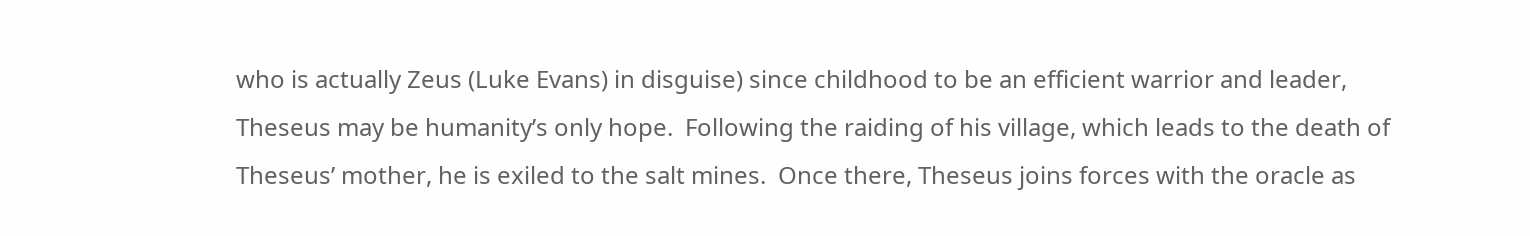who is actually Zeus (Luke Evans) in disguise) since childhood to be an efficient warrior and leader, Theseus may be humanity’s only hope.  Following the raiding of his village, which leads to the death of Theseus’ mother, he is exiled to the salt mines.  Once there, Theseus joins forces with the oracle as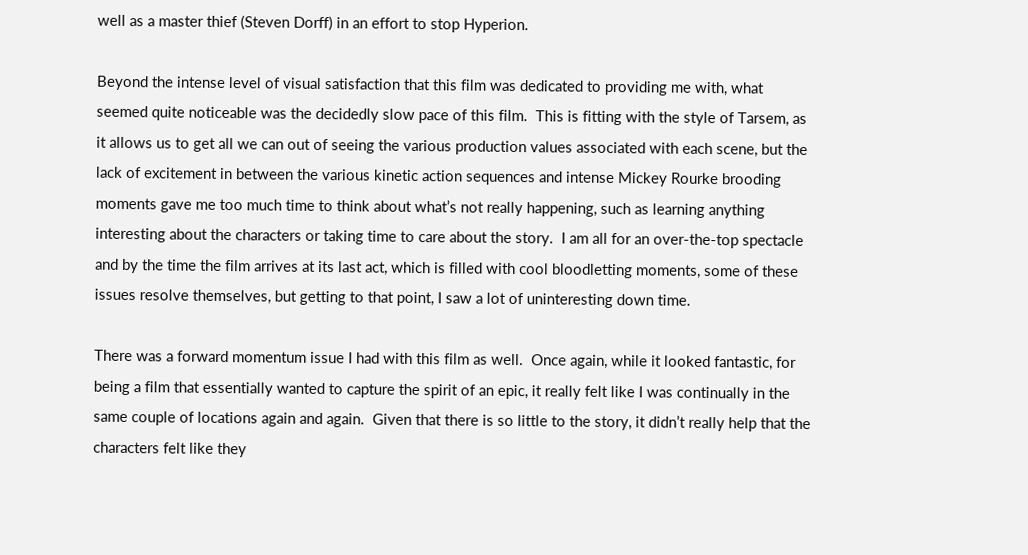well as a master thief (Steven Dorff) in an effort to stop Hyperion.

Beyond the intense level of visual satisfaction that this film was dedicated to providing me with, what seemed quite noticeable was the decidedly slow pace of this film.  This is fitting with the style of Tarsem, as it allows us to get all we can out of seeing the various production values associated with each scene, but the lack of excitement in between the various kinetic action sequences and intense Mickey Rourke brooding moments gave me too much time to think about what’s not really happening, such as learning anything interesting about the characters or taking time to care about the story.  I am all for an over-the-top spectacle and by the time the film arrives at its last act, which is filled with cool bloodletting moments, some of these issues resolve themselves, but getting to that point, I saw a lot of uninteresting down time.

There was a forward momentum issue I had with this film as well.  Once again, while it looked fantastic, for being a film that essentially wanted to capture the spirit of an epic, it really felt like I was continually in the same couple of locations again and again.  Given that there is so little to the story, it didn’t really help that the characters felt like they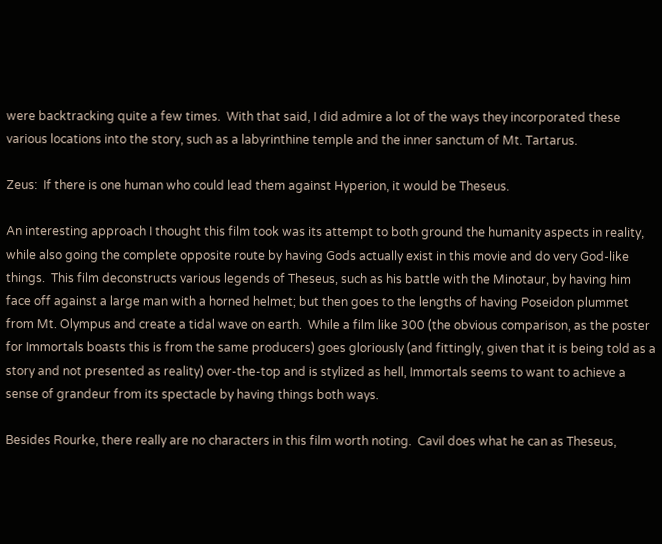were backtracking quite a few times.  With that said, I did admire a lot of the ways they incorporated these various locations into the story, such as a labyrinthine temple and the inner sanctum of Mt. Tartarus.

Zeus:  If there is one human who could lead them against Hyperion, it would be Theseus.

An interesting approach I thought this film took was its attempt to both ground the humanity aspects in reality, while also going the complete opposite route by having Gods actually exist in this movie and do very God-like things.  This film deconstructs various legends of Theseus, such as his battle with the Minotaur, by having him face off against a large man with a horned helmet; but then goes to the lengths of having Poseidon plummet from Mt. Olympus and create a tidal wave on earth.  While a film like 300 (the obvious comparison, as the poster for Immortals boasts this is from the same producers) goes gloriously (and fittingly, given that it is being told as a story and not presented as reality) over-the-top and is stylized as hell, Immortals seems to want to achieve a sense of grandeur from its spectacle by having things both ways.

Besides Rourke, there really are no characters in this film worth noting.  Cavil does what he can as Theseus,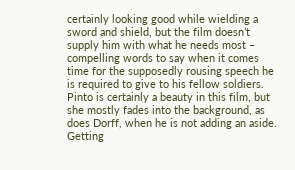certainly looking good while wielding a sword and shield, but the film doesn’t supply him with what he needs most – compelling words to say when it comes time for the supposedly rousing speech he is required to give to his fellow soldiers.  Pinto is certainly a beauty in this film, but she mostly fades into the background, as does Dorff, when he is not adding an aside.  Getting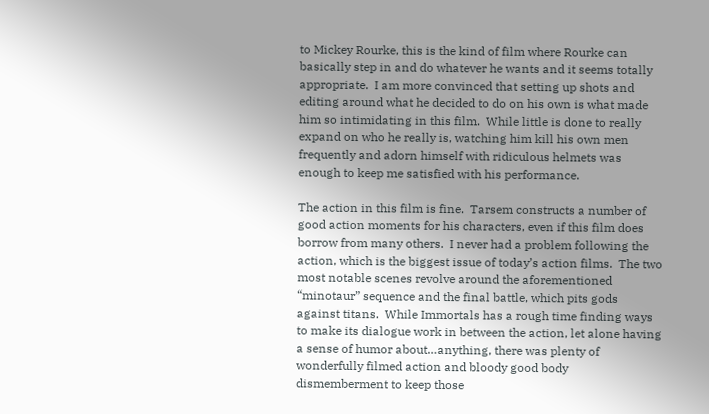to Mickey Rourke, this is the kind of film where Rourke can basically step in and do whatever he wants and it seems totally appropriate.  I am more convinced that setting up shots and editing around what he decided to do on his own is what made him so intimidating in this film.  While little is done to really expand on who he really is, watching him kill his own men frequently and adorn himself with ridiculous helmets was enough to keep me satisfied with his performance.

The action in this film is fine.  Tarsem constructs a number of good action moments for his characters, even if this film does borrow from many others.  I never had a problem following the action, which is the biggest issue of today’s action films.  The two most notable scenes revolve around the aforementioned “minotaur” sequence and the final battle, which pits gods against titans.  While Immortals has a rough time finding ways to make its dialogue work in between the action, let alone having a sense of humor about…anything, there was plenty of wonderfully filmed action and bloody good body dismemberment to keep those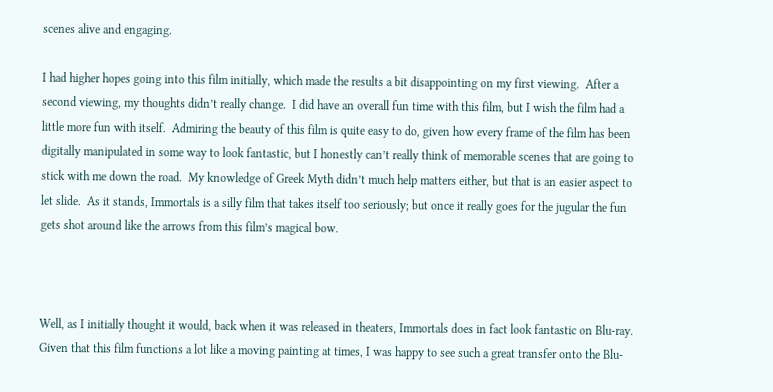scenes alive and engaging.

I had higher hopes going into this film initially, which made the results a bit disappointing on my first viewing.  After a second viewing, my thoughts didn’t really change.  I did have an overall fun time with this film, but I wish the film had a little more fun with itself.  Admiring the beauty of this film is quite easy to do, given how every frame of the film has been digitally manipulated in some way to look fantastic, but I honestly can’t really think of memorable scenes that are going to stick with me down the road.  My knowledge of Greek Myth didn’t much help matters either, but that is an easier aspect to let slide.  As it stands, Immortals is a silly film that takes itself too seriously; but once it really goes for the jugular the fun gets shot around like the arrows from this film’s magical bow.



Well, as I initially thought it would, back when it was released in theaters, Immortals does in fact look fantastic on Blu-ray.  Given that this film functions a lot like a moving painting at times, I was happy to see such a great transfer onto the Blu-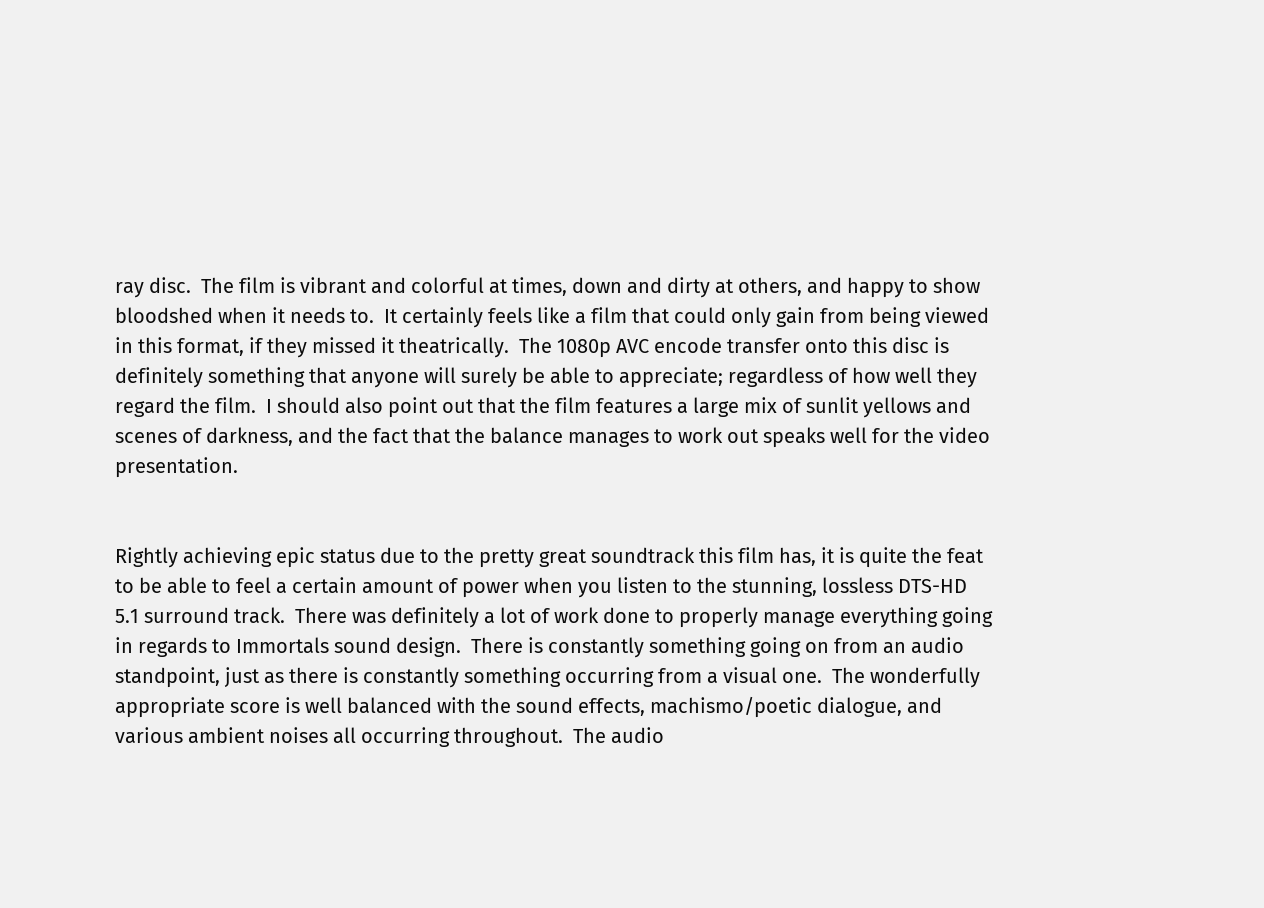ray disc.  The film is vibrant and colorful at times, down and dirty at others, and happy to show bloodshed when it needs to.  It certainly feels like a film that could only gain from being viewed in this format, if they missed it theatrically.  The 1080p AVC encode transfer onto this disc is definitely something that anyone will surely be able to appreciate; regardless of how well they regard the film.  I should also point out that the film features a large mix of sunlit yellows and scenes of darkness, and the fact that the balance manages to work out speaks well for the video presentation.


Rightly achieving epic status due to the pretty great soundtrack this film has, it is quite the feat to be able to feel a certain amount of power when you listen to the stunning, lossless DTS-HD 5.1 surround track.  There was definitely a lot of work done to properly manage everything going in regards to Immortals sound design.  There is constantly something going on from an audio standpoint, just as there is constantly something occurring from a visual one.  The wonderfully appropriate score is well balanced with the sound effects, machismo/poetic dialogue, and various ambient noises all occurring throughout.  The audio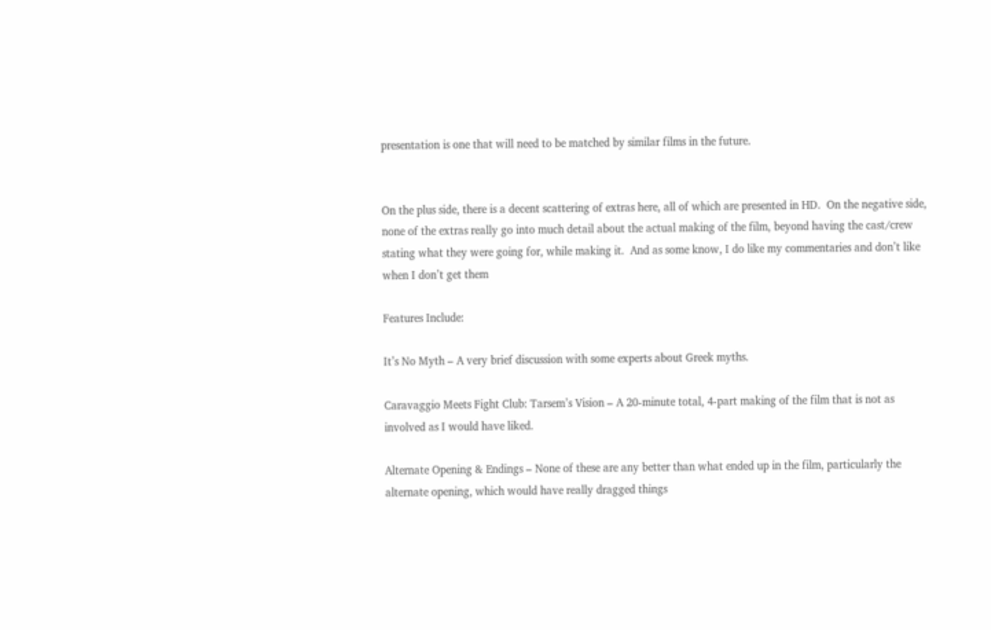presentation is one that will need to be matched by similar films in the future.


On the plus side, there is a decent scattering of extras here, all of which are presented in HD.  On the negative side, none of the extras really go into much detail about the actual making of the film, beyond having the cast/crew stating what they were going for, while making it.  And as some know, I do like my commentaries and don’t like when I don’t get them

Features Include:

It’s No Myth – A very brief discussion with some experts about Greek myths.

Caravaggio Meets Fight Club: Tarsem’s Vision – A 20-minute total, 4-part making of the film that is not as involved as I would have liked.

Alternate Opening & Endings – None of these are any better than what ended up in the film, particularly the alternate opening, which would have really dragged things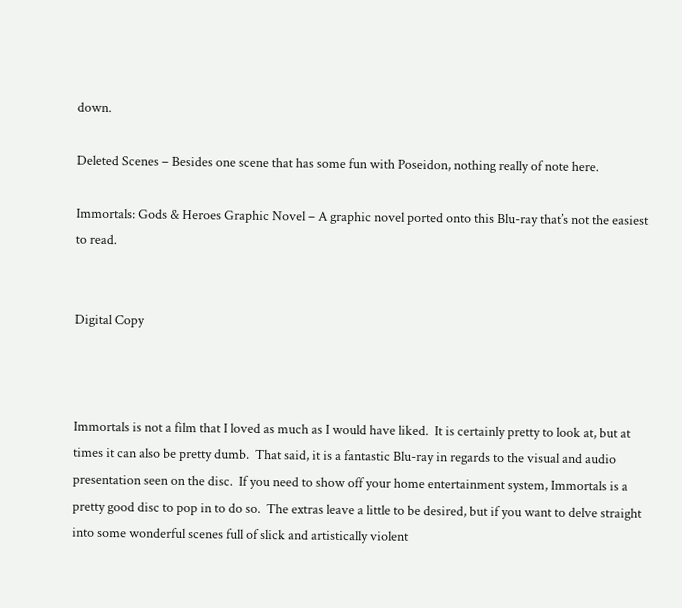down.

Deleted Scenes – Besides one scene that has some fun with Poseidon, nothing really of note here.

Immortals: Gods & Heroes Graphic Novel – A graphic novel ported onto this Blu-ray that’s not the easiest to read.


Digital Copy



Immortals is not a film that I loved as much as I would have liked.  It is certainly pretty to look at, but at times it can also be pretty dumb.  That said, it is a fantastic Blu-ray in regards to the visual and audio presentation seen on the disc.  If you need to show off your home entertainment system, Immortals is a pretty good disc to pop in to do so.  The extras leave a little to be desired, but if you want to delve straight into some wonderful scenes full of slick and artistically violent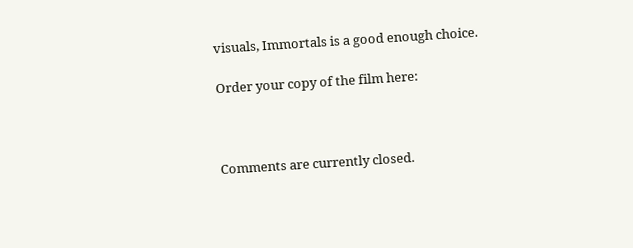visuals, Immortals is a good enough choice.

Order your copy of the film here:



Comments are currently closed.